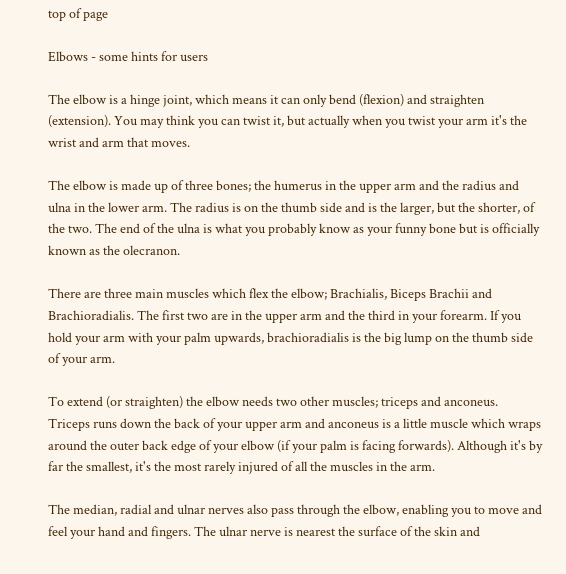top of page

Elbows - some hints for users

The elbow is a hinge joint, which means it can only bend (flexion) and straighten (extension). You may think you can twist it, but actually when you twist your arm it's the wrist and arm that moves.

The elbow is made up of three bones; the humerus in the upper arm and the radius and ulna in the lower arm. The radius is on the thumb side and is the larger, but the shorter, of the two. The end of the ulna is what you probably know as your funny bone but is officially known as the olecranon.

There are three main muscles which flex the elbow; Brachialis, Biceps Brachii and Brachioradialis. The first two are in the upper arm and the third in your forearm. If you hold your arm with your palm upwards, brachioradialis is the big lump on the thumb side of your arm.

To extend (or straighten) the elbow needs two other muscles; triceps and anconeus. Triceps runs down the back of your upper arm and anconeus is a little muscle which wraps around the outer back edge of your elbow (if your palm is facing forwards). Although it's by far the smallest, it's the most rarely injured of all the muscles in the arm.

The median, radial and ulnar nerves also pass through the elbow, enabling you to move and feel your hand and fingers. The ulnar nerve is nearest the surface of the skin and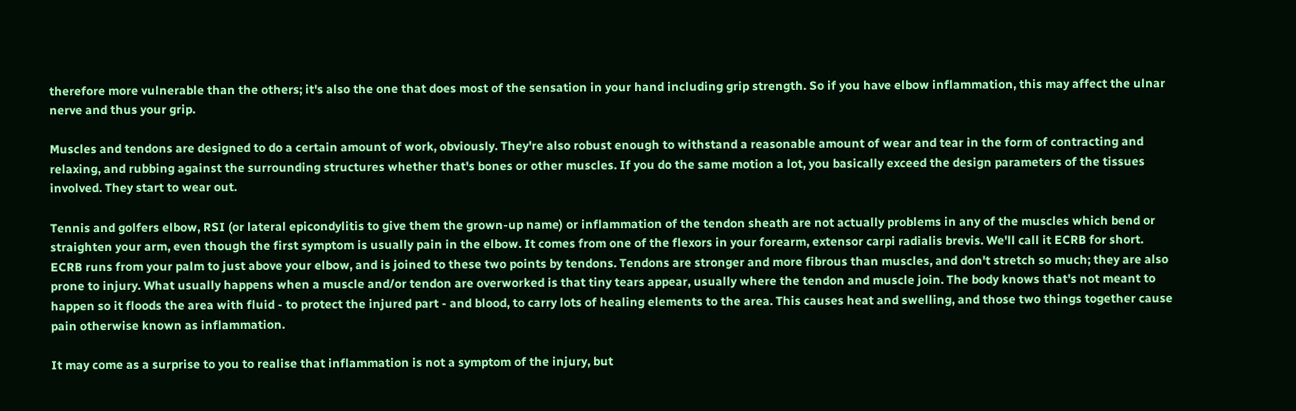therefore more vulnerable than the others; it's also the one that does most of the sensation in your hand including grip strength. So if you have elbow inflammation, this may affect the ulnar nerve and thus your grip.

Muscles and tendons are designed to do a certain amount of work, obviously. They're also robust enough to withstand a reasonable amount of wear and tear in the form of contracting and relaxing, and rubbing against the surrounding structures whether that's bones or other muscles. If you do the same motion a lot, you basically exceed the design parameters of the tissues involved. They start to wear out.

Tennis and golfers elbow, RSI (or lateral epicondylitis to give them the grown-up name) or inflammation of the tendon sheath are not actually problems in any of the muscles which bend or straighten your arm, even though the first symptom is usually pain in the elbow. It comes from one of the flexors in your forearm, extensor carpi radialis brevis. We'll call it ECRB for short. ECRB runs from your palm to just above your elbow, and is joined to these two points by tendons. Tendons are stronger and more fibrous than muscles, and don't stretch so much; they are also prone to injury. What usually happens when a muscle and/or tendon are overworked is that tiny tears appear, usually where the tendon and muscle join. The body knows that's not meant to happen so it floods the area with fluid - to protect the injured part - and blood, to carry lots of healing elements to the area. This causes heat and swelling, and those two things together cause pain otherwise known as inflammation.

It may come as a surprise to you to realise that inflammation is not a symptom of the injury, but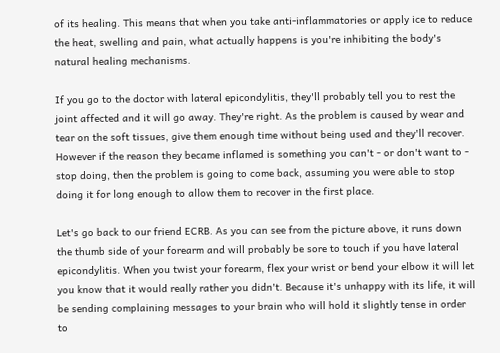of its healing. This means that when you take anti-inflammatories or apply ice to reduce the heat, swelling and pain, what actually happens is you're inhibiting the body's natural healing mechanisms.

If you go to the doctor with lateral epicondylitis, they'll probably tell you to rest the joint affected and it will go away. They're right. As the problem is caused by wear and tear on the soft tissues, give them enough time without being used and they'll recover. However if the reason they became inflamed is something you can't - or don't want to - stop doing, then the problem is going to come back, assuming you were able to stop doing it for long enough to allow them to recover in the first place.

Let's go back to our friend ECRB. As you can see from the picture above, it runs down the thumb side of your forearm and will probably be sore to touch if you have lateral epicondylitis. When you twist your forearm, flex your wrist or bend your elbow it will let you know that it would really rather you didn't. Because it's unhappy with its life, it will be sending complaining messages to your brain who will hold it slightly tense in order to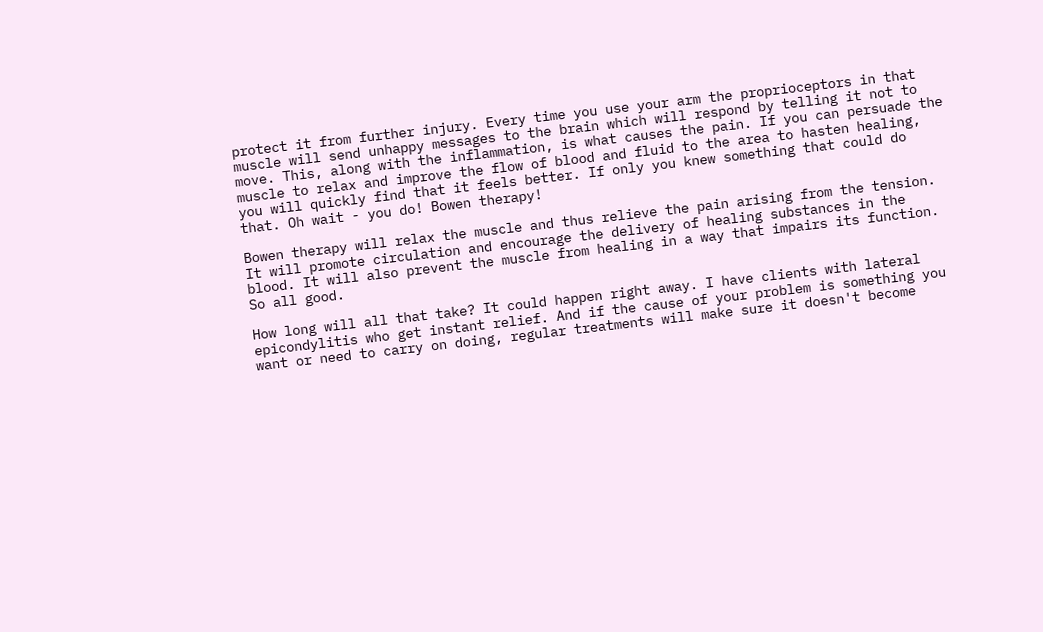protect it from further injury. Every time you use your arm the proprioceptors in that muscle will send unhappy messages to the brain which will respond by telling it not to move. This, along with the inflammation, is what causes the pain. If you can persuade the muscle to relax and improve the flow of blood and fluid to the area to hasten healing, you will quickly find that it feels better. If only you knew something that could do that. Oh wait - you do! Bowen therapy!

Bowen therapy will relax the muscle and thus relieve the pain arising from the tension. It will promote circulation and encourage the delivery of healing substances in the blood. It will also prevent the muscle from healing in a way that impairs its function. So all good.

How long will all that take? It could happen right away. I have clients with lateral epicondylitis who get instant relief. And if the cause of your problem is something you want or need to carry on doing, regular treatments will make sure it doesn't become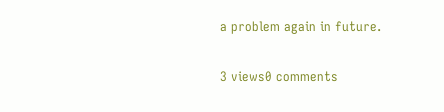a problem again in future.

3 views0 comments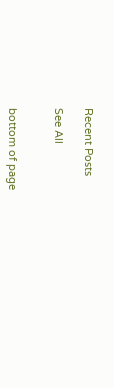Recent Posts

See All


bottom of page